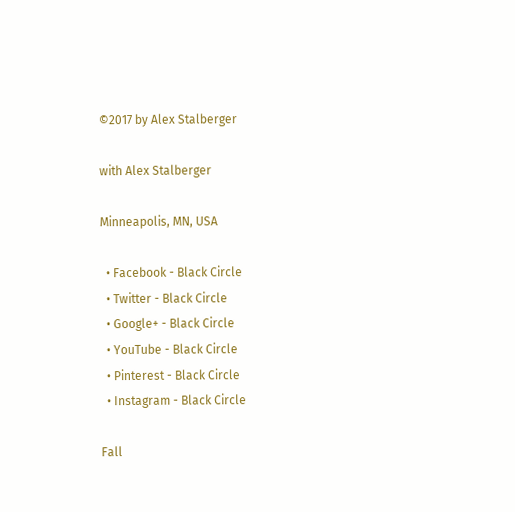©2017 by Alex Stalberger

with Alex Stalberger

Minneapolis, MN, USA

  • Facebook - Black Circle
  • Twitter - Black Circle
  • Google+ - Black Circle
  • YouTube - Black Circle
  • Pinterest - Black Circle
  • Instagram - Black Circle

Fall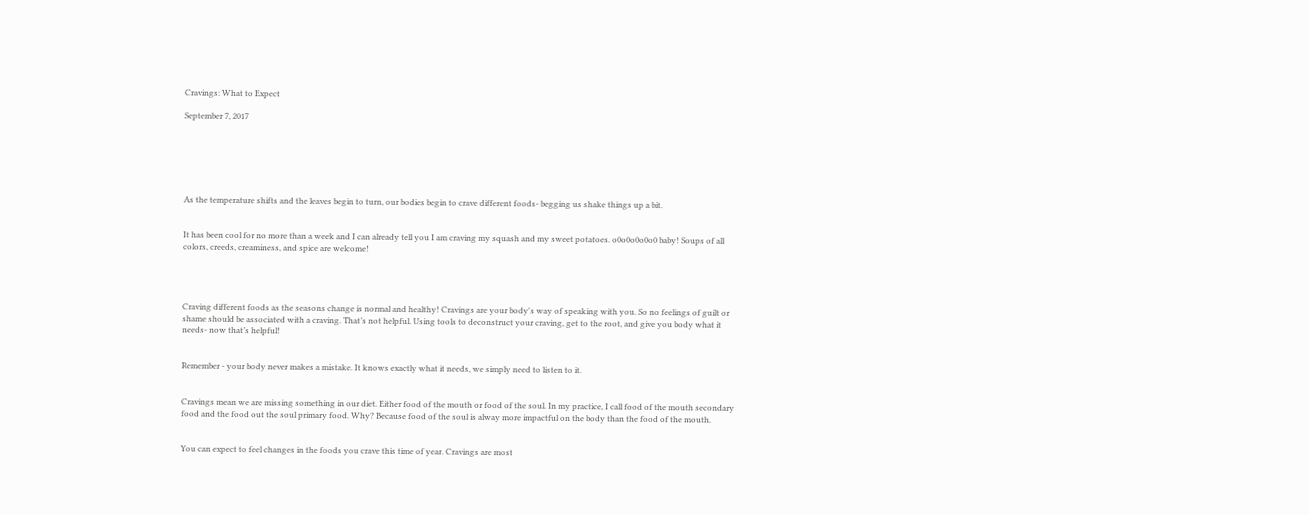Cravings: What to Expect

September 7, 2017






As the temperature shifts and the leaves begin to turn, our bodies begin to crave different foods- begging us shake things up a bit.


It has been cool for no more than a week and I can already tell you I am craving my squash and my sweet potatoes. o0o0o0o0o0 baby! Soups of all colors, creeds, creaminess, and spice are welcome!




Craving different foods as the seasons change is normal and healthy! Cravings are your body's way of speaking with you. So no feelings of guilt or shame should be associated with a craving. That’s not helpful. Using tools to deconstruct your craving, get to the root, and give you body what it needs- now that’s helpful!


Remember - your body never makes a mistake. It knows exactly what it needs, we simply need to listen to it.


Cravings mean we are missing something in our diet. Either food of the mouth or food of the soul. In my practice, I call food of the mouth secondary food and the food out the soul primary food. Why? Because food of the soul is alway more impactful on the body than the food of the mouth.


You can expect to feel changes in the foods you crave this time of year. Cravings are most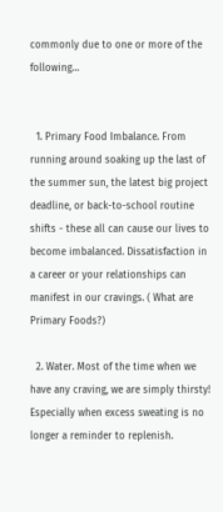commonly due to one or more of the following…


  1. Primary Food Imbalance. From running around soaking up the last of the summer sun, the latest big project deadline, or back-to-school routine shifts - these all can cause our lives to become imbalanced. Dissatisfaction in a career or your relationships can manifest in our cravings. ( What are Primary Foods?)

  2. Water. Most of the time when we have any craving, we are simply thirsty! Especially when excess sweating is no longer a reminder to replenish.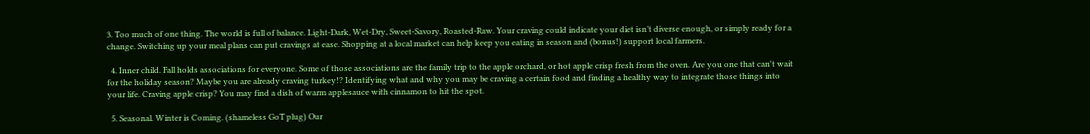3. Too much of one thing. The world is full of balance. Light-Dark, Wet-Dry, Sweet-Savory, Roasted-Raw. Your craving could indicate your diet isn’t diverse enough, or simply ready for a change. Switching up your meal plans can put cravings at ease. Shopping at a local market can help keep you eating in season and (bonus!) support local farmers.

  4. Inner child. Fall holds associations for everyone. Some of those associations are the family trip to the apple orchard, or hot apple crisp fresh from the oven. Are you one that can't wait for the holiday season? Maybe you are already craving turkey!? Identifying what and why you may be craving a certain food and finding a healthy way to integrate those things into your life. Craving apple crisp? You may find a dish of warm applesauce with cinnamon to hit the spot.

  5. Seasonal. Winter is Coming. (shameless GoT plug) Our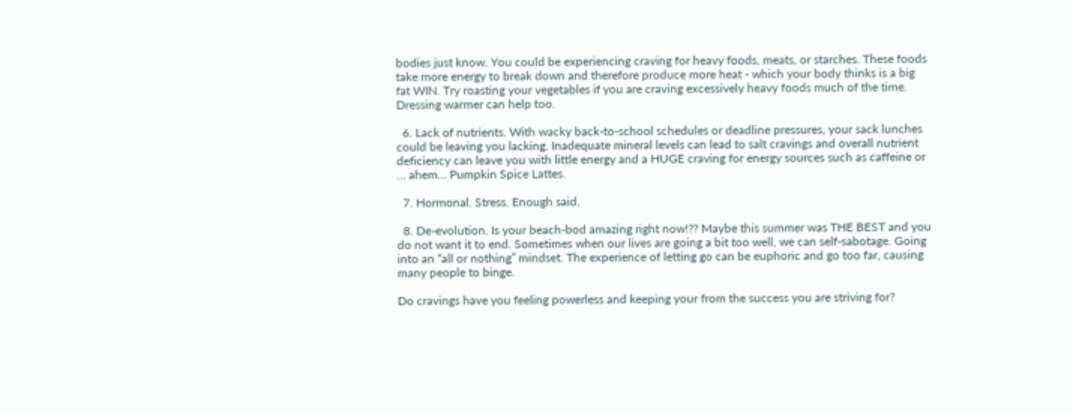bodies just know. You could be experiencing craving for heavy foods, meats, or starches. These foods take more energy to break down and therefore produce more heat - which your body thinks is a big fat WIN. Try roasting your vegetables if you are craving excessively heavy foods much of the time. Dressing warmer can help too.

  6. Lack of nutrients. With wacky back-to-school schedules or deadline pressures, your sack lunches could be leaving you lacking. Inadequate mineral levels can lead to salt cravings and overall nutrient deficiency can leave you with little energy and a HUGE craving for energy sources such as caffeine or … ahem… Pumpkin Spice Lattes.

  7. Hormonal. Stress. Enough said.

  8. De-evolution. Is your beach-bod amazing right now!?? Maybe this summer was THE BEST and you do not want it to end. Sometimes when our lives are going a bit too well, we can self-sabotage. Going into an “all or nothing” mindset. The experience of letting go can be euphoric and go too far, causing many people to binge.

Do cravings have you feeling powerless and keeping your from the success you are striving for?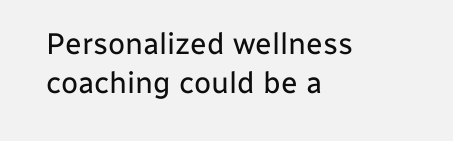Personalized wellness coaching could be a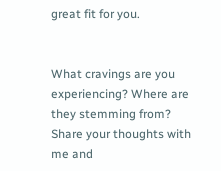great fit for you.


What cravings are you experiencing? Where are they stemming from? Share your thoughts with me and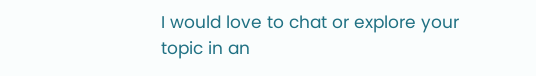I would love to chat or explore your topic in an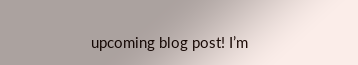upcoming blog post! I’m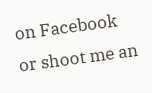on Facebook or shoot me an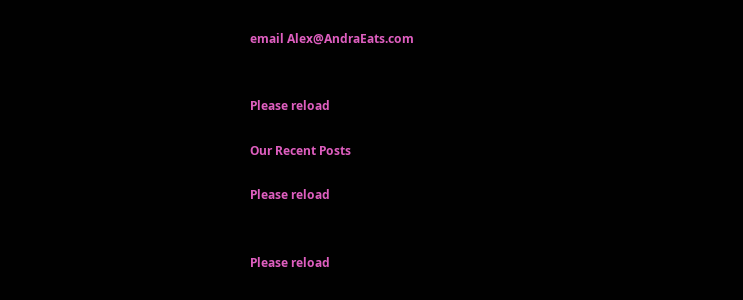email Alex@AndraEats.com


Please reload

Our Recent Posts

Please reload


Please reload